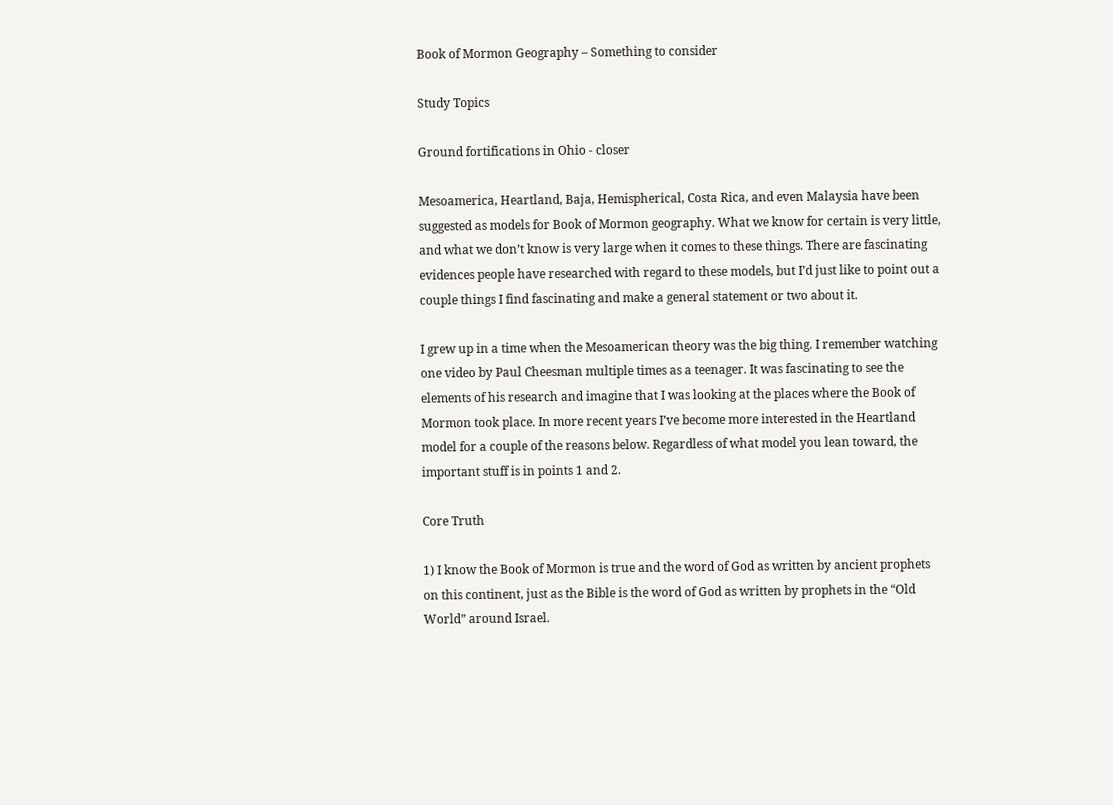Book of Mormon Geography – Something to consider

Study Topics

Ground fortifications in Ohio - closer

Mesoamerica, Heartland, Baja, Hemispherical, Costa Rica, and even Malaysia have been suggested as models for Book of Mormon geography. What we know for certain is very little, and what we don’t know is very large when it comes to these things. There are fascinating evidences people have researched with regard to these models, but I’d just like to point out a couple things I find fascinating and make a general statement or two about it.

I grew up in a time when the Mesoamerican theory was the big thing. I remember watching one video by Paul Cheesman multiple times as a teenager. It was fascinating to see the elements of his research and imagine that I was looking at the places where the Book of Mormon took place. In more recent years I’ve become more interested in the Heartland model for a couple of the reasons below. Regardless of what model you lean toward, the important stuff is in points 1 and 2.

Core Truth

1) I know the Book of Mormon is true and the word of God as written by ancient prophets on this continent, just as the Bible is the word of God as written by prophets in the “Old World” around Israel.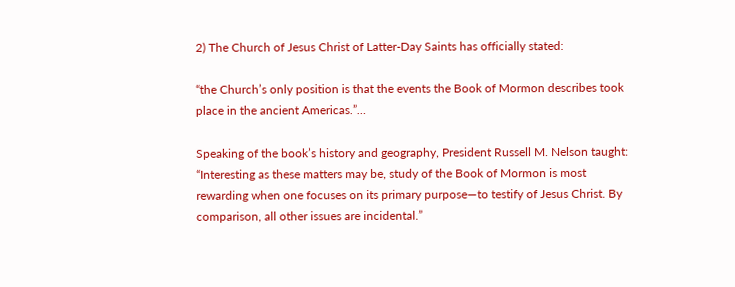2) The Church of Jesus Christ of Latter-Day Saints has officially stated:

“the Church’s only position is that the events the Book of Mormon describes took place in the ancient Americas.”…

Speaking of the book’s history and geography, President Russell M. Nelson taught: “Interesting as these matters may be, study of the Book of Mormon is most rewarding when one focuses on its primary purpose—to testify of Jesus Christ. By comparison, all other issues are incidental.”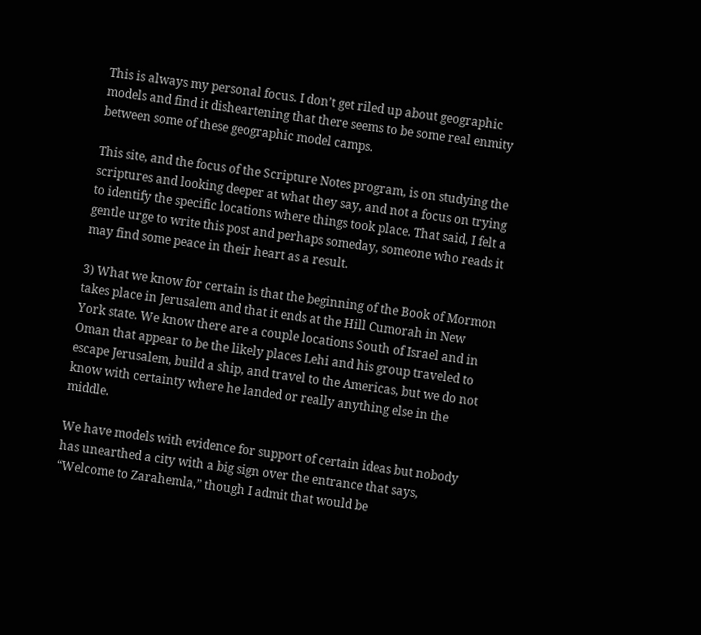This is always my personal focus. I don’t get riled up about geographic models and find it disheartening that there seems to be some real enmity between some of these geographic model camps.

This site, and the focus of the Scripture Notes program, is on studying the scriptures and looking deeper at what they say, and not a focus on trying to identify the specific locations where things took place. That said, I felt a gentle urge to write this post and perhaps someday, someone who reads it may find some peace in their heart as a result.

3) What we know for certain is that the beginning of the Book of Mormon takes place in Jerusalem and that it ends at the Hill Cumorah in New York state. We know there are a couple locations South of Israel and in Oman that appear to be the likely places Lehi and his group traveled to escape Jerusalem, build a ship, and travel to the Americas, but we do not know with certainty where he landed or really anything else in the middle.

We have models with evidence for support of certain ideas but nobody has unearthed a city with a big sign over the entrance that says, “Welcome to Zarahemla,” though I admit that would be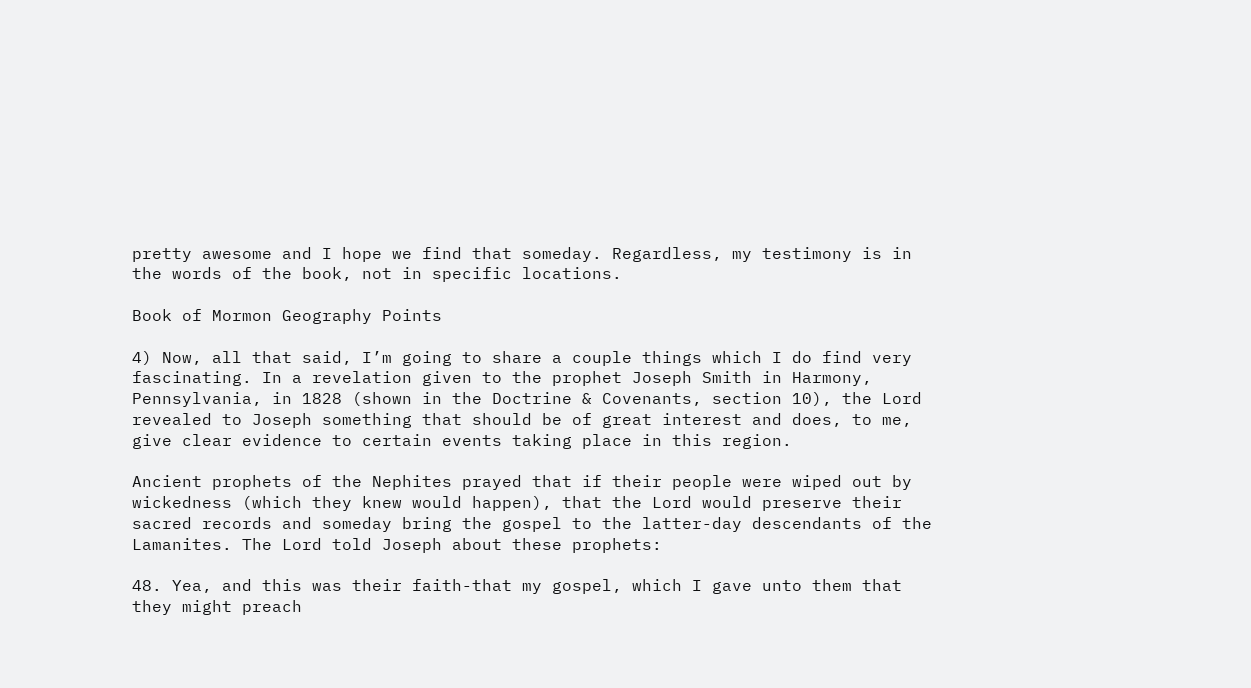pretty awesome and I hope we find that someday. Regardless, my testimony is in the words of the book, not in specific locations.

Book of Mormon Geography Points

4) Now, all that said, I’m going to share a couple things which I do find very fascinating. In a revelation given to the prophet Joseph Smith in Harmony, Pennsylvania, in 1828 (shown in the Doctrine & Covenants, section 10), the Lord revealed to Joseph something that should be of great interest and does, to me, give clear evidence to certain events taking place in this region.

Ancient prophets of the Nephites prayed that if their people were wiped out by wickedness (which they knew would happen), that the Lord would preserve their sacred records and someday bring the gospel to the latter-day descendants of the Lamanites. The Lord told Joseph about these prophets:

48. Yea, and this was their faith-that my gospel, which I gave unto them that they might preach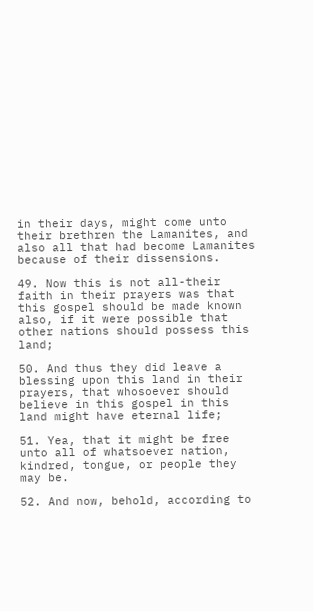in their days, might come unto their brethren the Lamanites, and also all that had become Lamanites because of their dissensions.

49. Now this is not all-their faith in their prayers was that this gospel should be made known also, if it were possible that other nations should possess this land;

50. And thus they did leave a blessing upon this land in their prayers, that whosoever should believe in this gospel in this land might have eternal life;

51. Yea, that it might be free unto all of whatsoever nation, kindred, tongue, or people they may be.

52. And now, behold, according to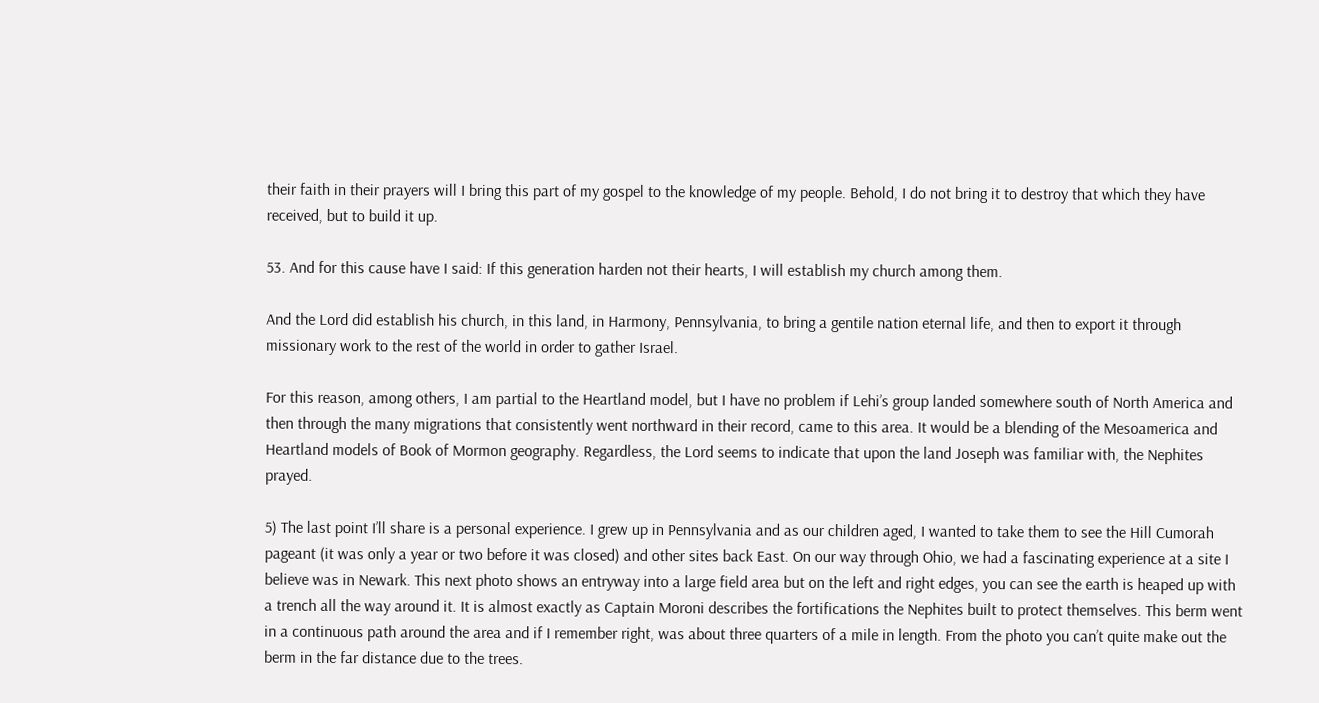their faith in their prayers will I bring this part of my gospel to the knowledge of my people. Behold, I do not bring it to destroy that which they have received, but to build it up.

53. And for this cause have I said: If this generation harden not their hearts, I will establish my church among them.

And the Lord did establish his church, in this land, in Harmony, Pennsylvania, to bring a gentile nation eternal life, and then to export it through missionary work to the rest of the world in order to gather Israel.

For this reason, among others, I am partial to the Heartland model, but I have no problem if Lehi’s group landed somewhere south of North America and then through the many migrations that consistently went northward in their record, came to this area. It would be a blending of the Mesoamerica and Heartland models of Book of Mormon geography. Regardless, the Lord seems to indicate that upon the land Joseph was familiar with, the Nephites prayed.

5) The last point I’ll share is a personal experience. I grew up in Pennsylvania and as our children aged, I wanted to take them to see the Hill Cumorah pageant (it was only a year or two before it was closed) and other sites back East. On our way through Ohio, we had a fascinating experience at a site I believe was in Newark. This next photo shows an entryway into a large field area but on the left and right edges, you can see the earth is heaped up with a trench all the way around it. It is almost exactly as Captain Moroni describes the fortifications the Nephites built to protect themselves. This berm went in a continuous path around the area and if I remember right, was about three quarters of a mile in length. From the photo you can’t quite make out the berm in the far distance due to the trees.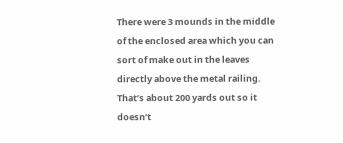There were 3 mounds in the middle of the enclosed area which you can sort of make out in the leaves directly above the metal railing. That’s about 200 yards out so it doesn’t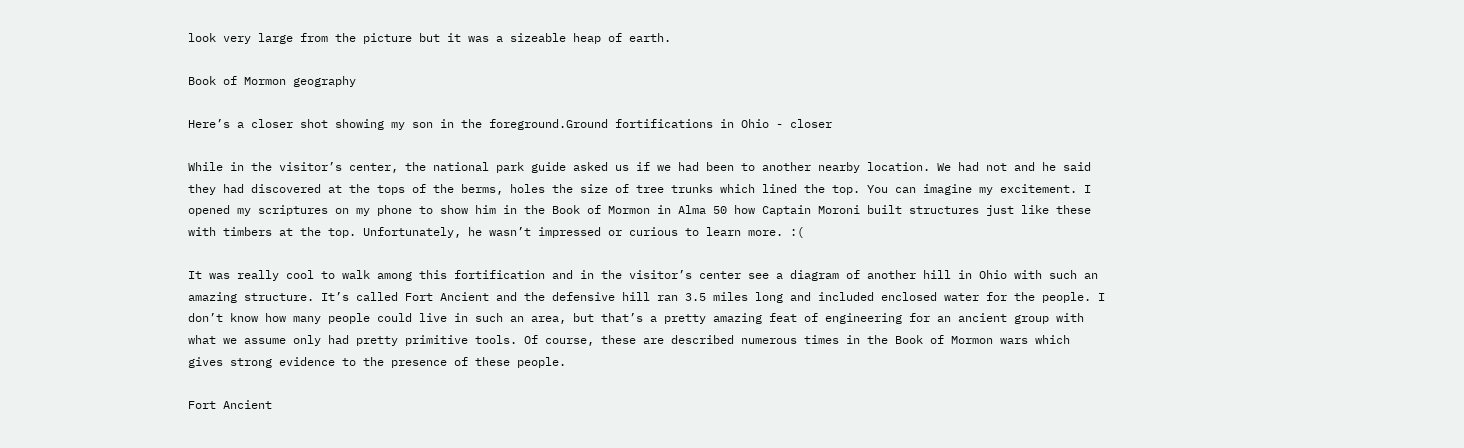look very large from the picture but it was a sizeable heap of earth.

Book of Mormon geography

Here’s a closer shot showing my son in the foreground.Ground fortifications in Ohio - closer

While in the visitor’s center, the national park guide asked us if we had been to another nearby location. We had not and he said they had discovered at the tops of the berms, holes the size of tree trunks which lined the top. You can imagine my excitement. I opened my scriptures on my phone to show him in the Book of Mormon in Alma 50 how Captain Moroni built structures just like these with timbers at the top. Unfortunately, he wasn’t impressed or curious to learn more. :(

It was really cool to walk among this fortification and in the visitor’s center see a diagram of another hill in Ohio with such an amazing structure. It’s called Fort Ancient and the defensive hill ran 3.5 miles long and included enclosed water for the people. I don’t know how many people could live in such an area, but that’s a pretty amazing feat of engineering for an ancient group with what we assume only had pretty primitive tools. Of course, these are described numerous times in the Book of Mormon wars which gives strong evidence to the presence of these people.

Fort Ancient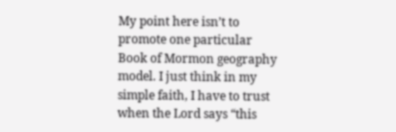My point here isn’t to promote one particular Book of Mormon geography model. I just think in my simple faith, I have to trust when the Lord says “this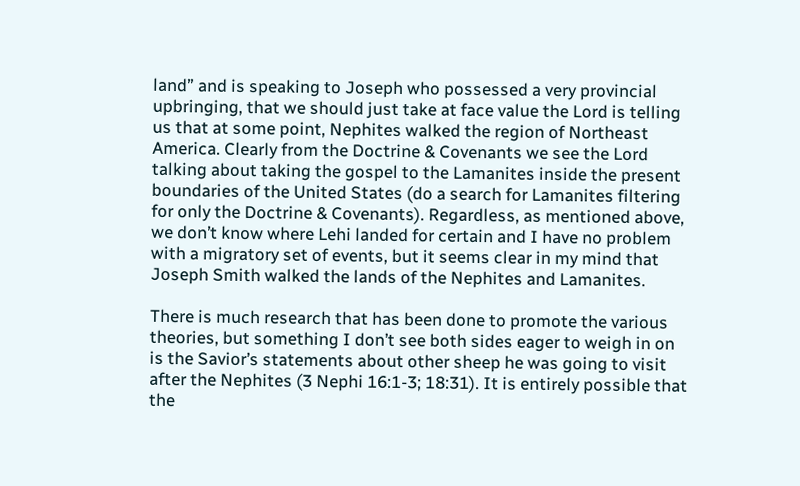land” and is speaking to Joseph who possessed a very provincial upbringing, that we should just take at face value the Lord is telling us that at some point, Nephites walked the region of Northeast America. Clearly from the Doctrine & Covenants we see the Lord talking about taking the gospel to the Lamanites inside the present boundaries of the United States (do a search for Lamanites filtering for only the Doctrine & Covenants). Regardless, as mentioned above, we don’t know where Lehi landed for certain and I have no problem with a migratory set of events, but it seems clear in my mind that Joseph Smith walked the lands of the Nephites and Lamanites.

There is much research that has been done to promote the various theories, but something I don’t see both sides eager to weigh in on is the Savior’s statements about other sheep he was going to visit after the Nephites (3 Nephi 16:1-3; 18:31). It is entirely possible that the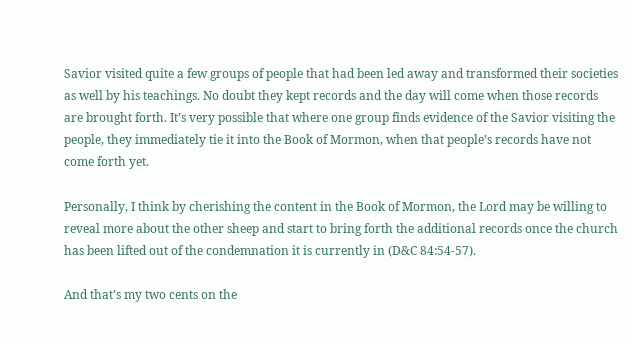Savior visited quite a few groups of people that had been led away and transformed their societies as well by his teachings. No doubt they kept records and the day will come when those records are brought forth. It’s very possible that where one group finds evidence of the Savior visiting the people, they immediately tie it into the Book of Mormon, when that people’s records have not come forth yet.

Personally, I think by cherishing the content in the Book of Mormon, the Lord may be willing to reveal more about the other sheep and start to bring forth the additional records once the church has been lifted out of the condemnation it is currently in (D&C 84:54-57).

And that’s my two cents on the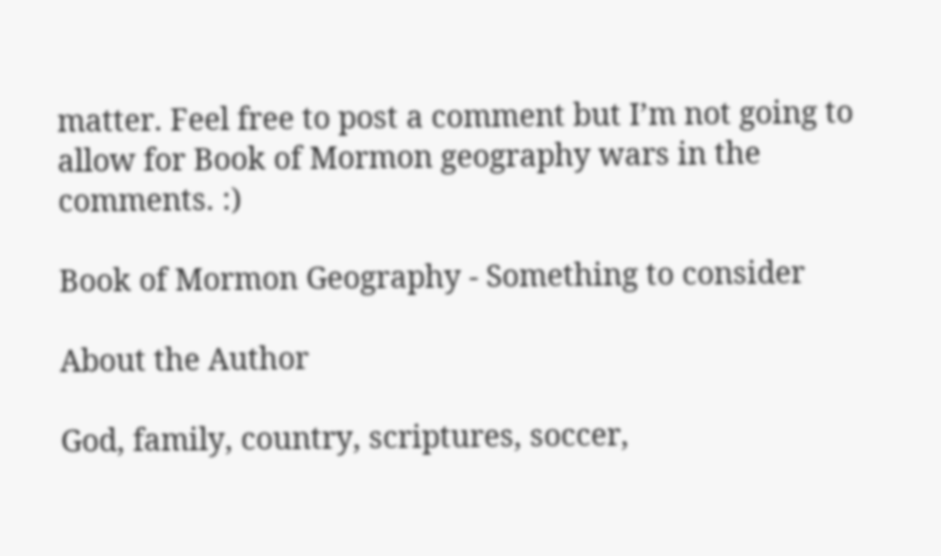matter. Feel free to post a comment but I’m not going to allow for Book of Mormon geography wars in the comments. :)

Book of Mormon Geography - Something to consider

About the Author

God, family, country, scriptures, soccer,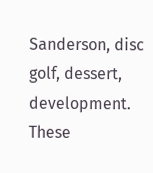Sanderson, disc golf, dessert, development. These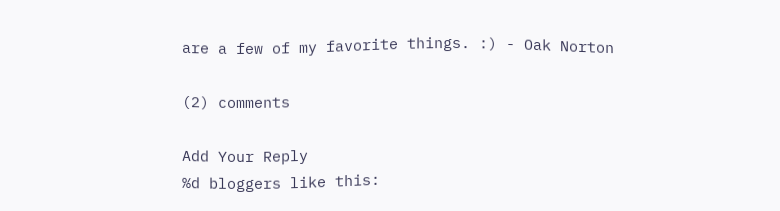are a few of my favorite things. :) - Oak Norton

(2) comments

Add Your Reply
%d bloggers like this: